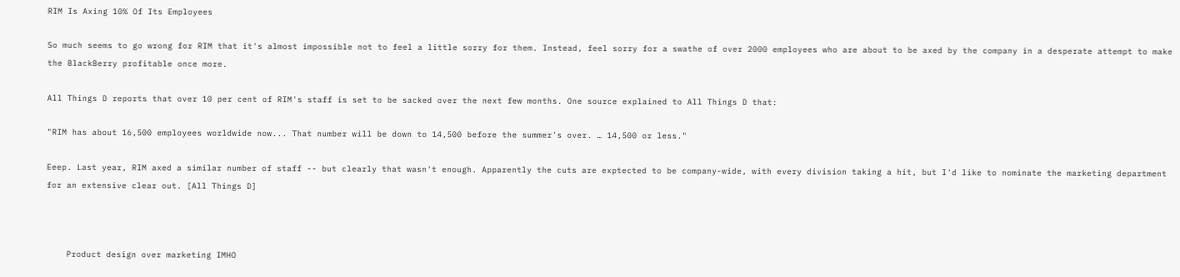RIM Is Axing 10% Of Its Employees

So much seems to go wrong for RIM that it's almost impossible not to feel a little sorry for them. Instead, feel sorry for a swathe of over 2000 employees who are about to be axed by the company in a desperate attempt to make the BlackBerry profitable once more.

All Things D reports that over 10 per cent of RIM's staff is set to be sacked over the next few months. One source explained to All Things D that:

"RIM has about 16,500 employees worldwide now... That number will be down to 14,500 before the summer's over. … 14,500 or less."

Eeep. Last year, RIM axed a similar number of staff -- but clearly that wasn't enough. Apparently the cuts are exptected to be company-wide, with every division taking a hit, but I'd like to nominate the marketing department for an extensive clear out. [All Things D]



    Product design over marketing IMHO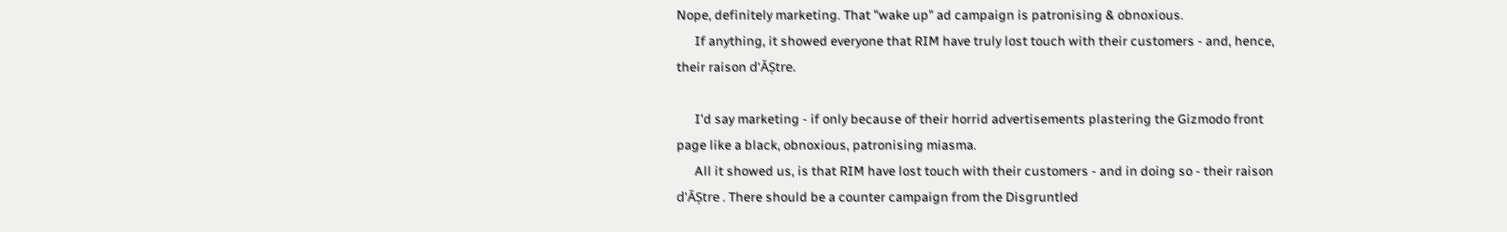Nope, definitely marketing. That "wake up" ad campaign is patronising & obnoxious.
      If anything, it showed everyone that RIM have truly lost touch with their customers - and, hence, their raison d'ĂȘtre.

      I'd say marketing - if only because of their horrid advertisements plastering the Gizmodo front page like a black, obnoxious, patronising miasma.
      All it showed us, is that RIM have lost touch with their customers - and in doing so - their raison d'ĂȘtre . There should be a counter campaign from the Disgruntled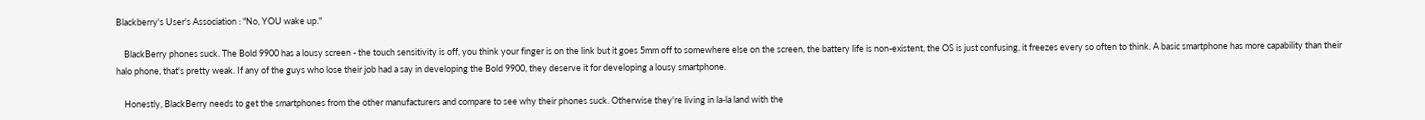Blackberry's User's Association : "No, YOU wake up."

    BlackBerry phones suck. The Bold 9900 has a lousy screen - the touch sensitivity is off, you think your finger is on the link but it goes 5mm off to somewhere else on the screen, the battery life is non-existent, the OS is just confusing, it freezes every so often to think. A basic smartphone has more capability than their halo phone, that's pretty weak. If any of the guys who lose their job had a say in developing the Bold 9900, they deserve it for developing a lousy smartphone.

    Honestly, BlackBerry needs to get the smartphones from the other manufacturers and compare to see why their phones suck. Otherwise they're living in la-la land with the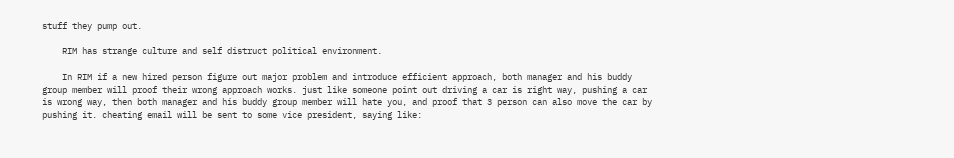stuff they pump out.

    RIM has strange culture and self distruct political environment.

    In RIM if a new hired person figure out major problem and introduce efficient approach, both manager and his buddy group member will proof their wrong approach works. just like someone point out driving a car is right way, pushing a car is wrong way, then both manager and his buddy group member will hate you, and proof that 3 person can also move the car by pushing it. cheating email will be sent to some vice president, saying like: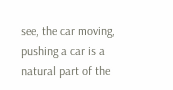see, the car moving, pushing a car is a natural part of the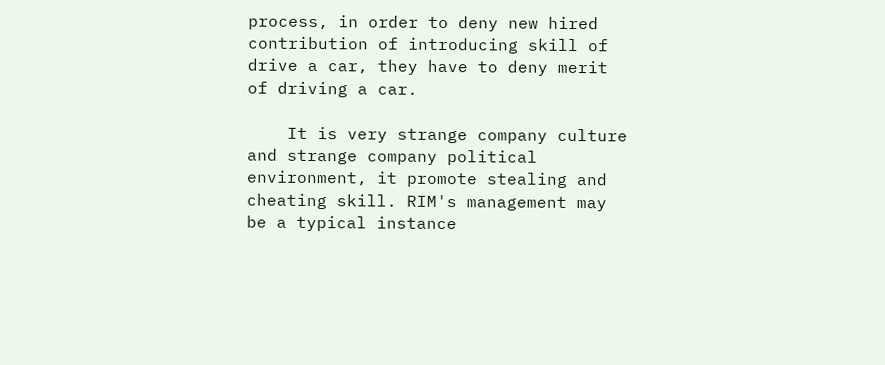process, in order to deny new hired contribution of introducing skill of drive a car, they have to deny merit of driving a car.

    It is very strange company culture and strange company political environment, it promote stealing and cheating skill. RIM's management may be a typical instance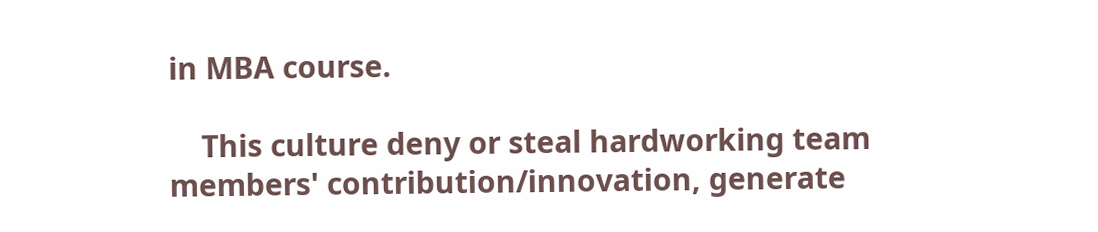in MBA course.

    This culture deny or steal hardworking team members' contribution/innovation, generate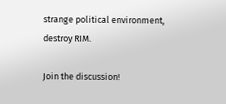strange political environment, destroy RIM.

Join the discussion!